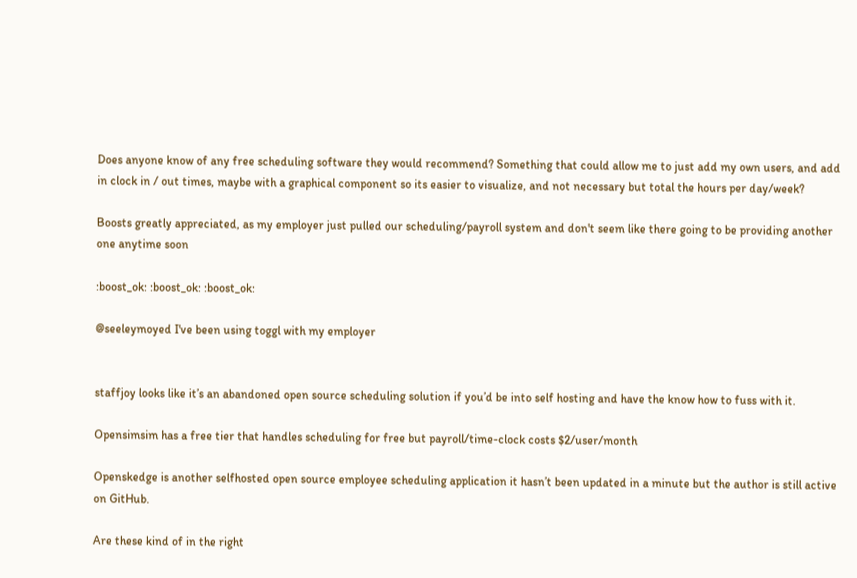Does anyone know of any free scheduling software they would recommend? Something that could allow me to just add my own users, and add in clock in / out times, maybe with a graphical component so its easier to visualize, and not necessary but total the hours per day/week?

Boosts greatly appreciated, as my employer just pulled our scheduling/payroll system and don't seem like there going to be providing another one anytime soon

:boost_ok: :boost_ok: :boost_ok:

@seeleymoyed I've been using toggl with my employer


staffjoy looks like it’s an abandoned open source scheduling solution if you’d be into self hosting and have the know how to fuss with it.

Opensimsim has a free tier that handles scheduling for free but payroll/time-clock costs $2/user/month

Openskedge is another selfhosted open source employee scheduling application it hasn’t been updated in a minute but the author is still active on GitHub.

Are these kind of in the right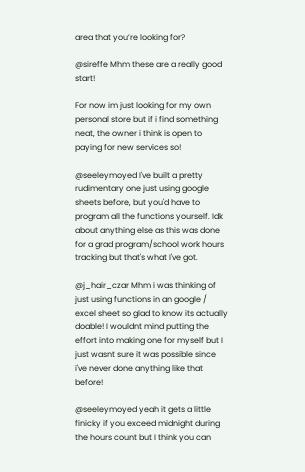area that you’re looking for?

@sireffe Mhm these are a really good start!

For now im just looking for my own personal store but if i find something neat, the owner i think is open to paying for new services so!

@seeleymoyed I've built a pretty rudimentary one just using google sheets before, but you'd have to program all the functions yourself. Idk about anything else as this was done for a grad program/school work hours tracking but that's what I've got.

@j_hair_czar Mhm i was thinking of just using functions in an google / excel sheet so glad to know its actually doable! I wouldnt mind putting the effort into making one for myself but I just wasnt sure it was possible since i've never done anything like that before!

@seeleymoyed yeah it gets a little finicky if you exceed midnight during the hours count but I think you can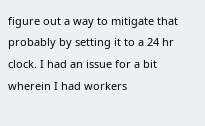figure out a way to mitigate that probably by setting it to a 24 hr clock. I had an issue for a bit wherein I had workers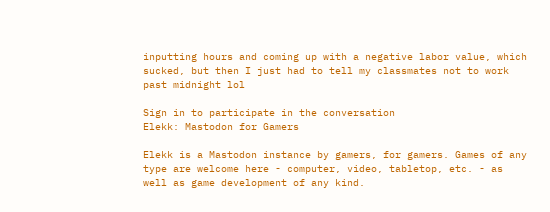inputting hours and coming up with a negative labor value, which sucked, but then I just had to tell my classmates not to work past midnight lol

Sign in to participate in the conversation
Elekk: Mastodon for Gamers

Elekk is a Mastodon instance by gamers, for gamers. Games of any type are welcome here - computer, video, tabletop, etc. - as well as game development of any kind.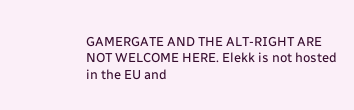GAMERGATE AND THE ALT-RIGHT ARE NOT WELCOME HERE. Elekk is not hosted in the EU and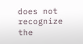does not recognize the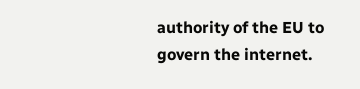authority of the EU to govern the internet.